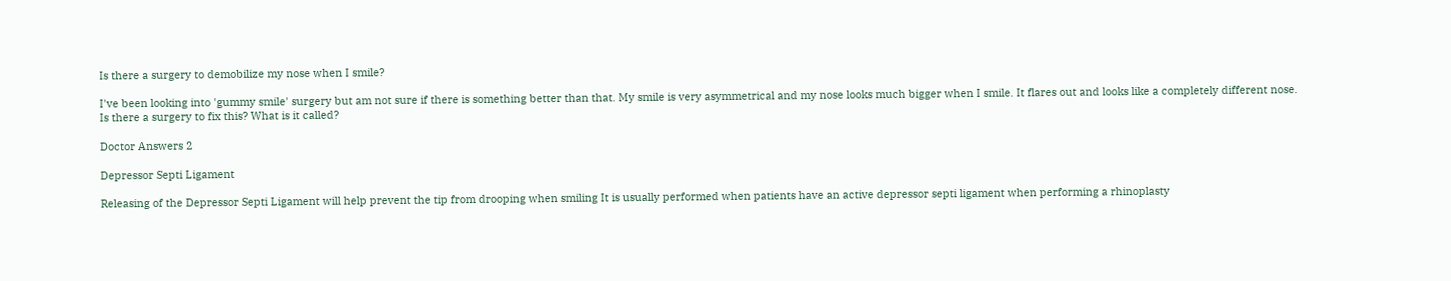Is there a surgery to demobilize my nose when I smile?

I've been looking into 'gummy smile' surgery but am not sure if there is something better than that. My smile is very asymmetrical and my nose looks much bigger when I smile. It flares out and looks like a completely different nose. Is there a surgery to fix this? What is it called?

Doctor Answers 2

Depressor Septi Ligament

Releasing of the Depressor Septi Ligament will help prevent the tip from drooping when smiling It is usually performed when patients have an active depressor septi ligament when performing a rhinoplasty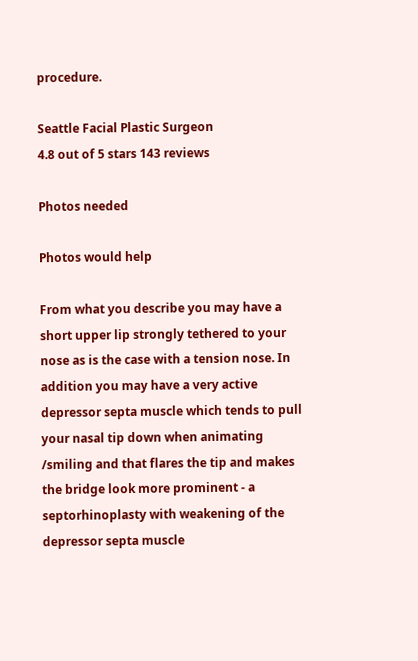procedure.

Seattle Facial Plastic Surgeon
4.8 out of 5 stars 143 reviews

Photos needed

Photos would help

From what you describe you may have a short upper lip strongly tethered to your nose as is the case with a tension nose. In addition you may have a very active depressor septa muscle which tends to pull your nasal tip down when animating /smiling and that flares the tip and makes the bridge look more prominent - a septorhinoplasty with weakening of the depressor septa muscle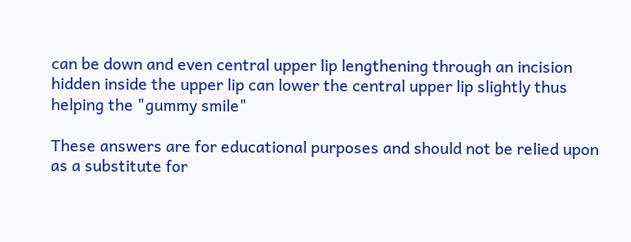can be down and even central upper lip lengthening through an incision hidden inside the upper lip can lower the central upper lip slightly thus helping the "gummy smile"

These answers are for educational purposes and should not be relied upon as a substitute for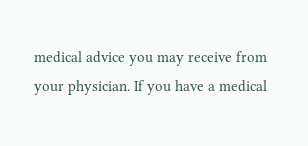medical advice you may receive from your physician. If you have a medical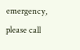emergency, please call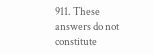911. These answers do not constitute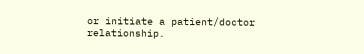or initiate a patient/doctor relationship.